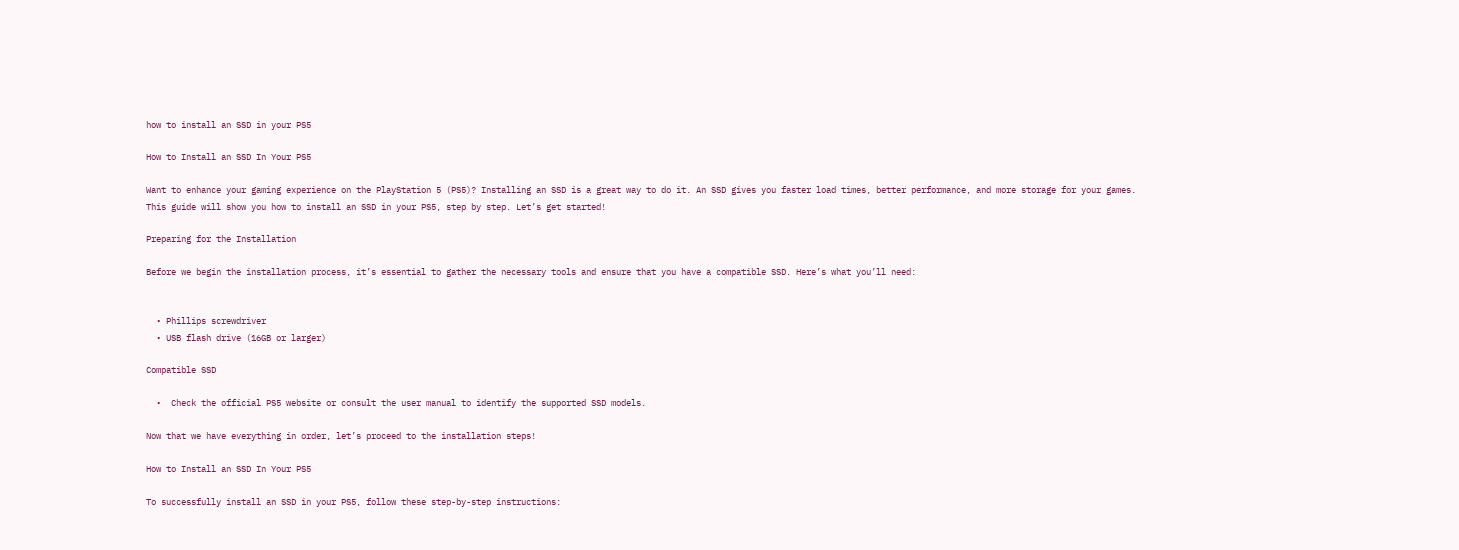how to install an SSD in your PS5

How to Install an SSD In Your PS5

Want to enhance your gaming experience on the PlayStation 5 (PS5)? Installing an SSD is a great way to do it. An SSD gives you faster load times, better performance, and more storage for your games. This guide will show you how to install an SSD in your PS5, step by step. Let’s get started!

Preparing for the Installation

Before we begin the installation process, it’s essential to gather the necessary tools and ensure that you have a compatible SSD. Here’s what you’ll need:


  • Phillips screwdriver
  • USB flash drive (16GB or larger)

Compatible SSD

  •  Check the official PS5 website or consult the user manual to identify the supported SSD models.

Now that we have everything in order, let’s proceed to the installation steps!

How to Install an SSD In Your PS5

To successfully install an SSD in your PS5, follow these step-by-step instructions: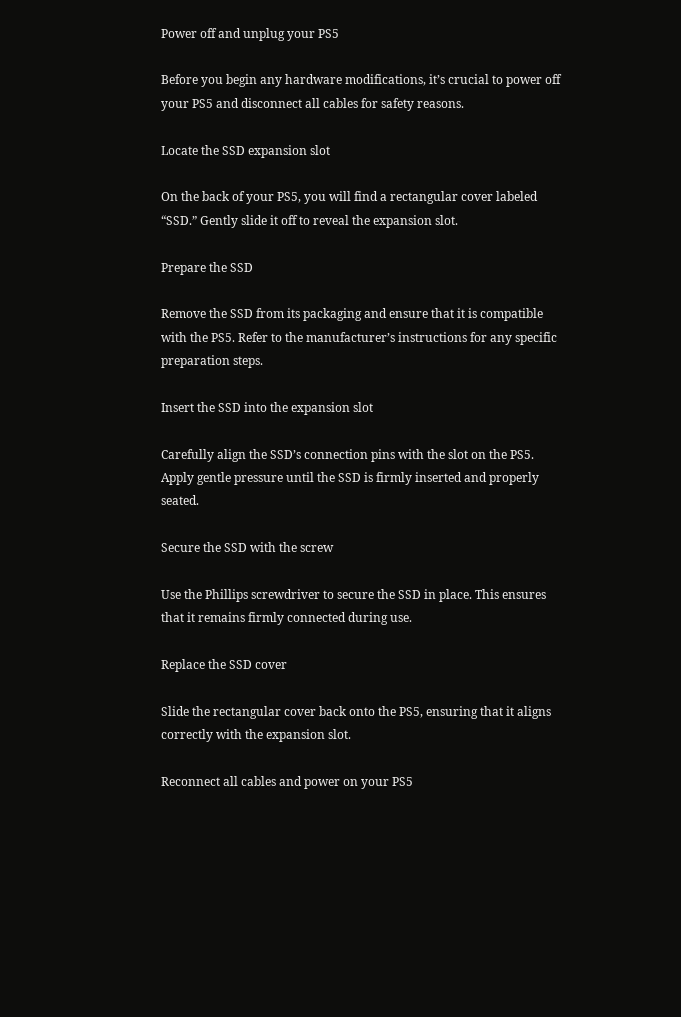Power off and unplug your PS5

Before you begin any hardware modifications, it’s crucial to power off your PS5 and disconnect all cables for safety reasons.

Locate the SSD expansion slot

On the back of your PS5, you will find a rectangular cover labeled “SSD.” Gently slide it off to reveal the expansion slot.

Prepare the SSD

Remove the SSD from its packaging and ensure that it is compatible with the PS5. Refer to the manufacturer’s instructions for any specific preparation steps.

Insert the SSD into the expansion slot

Carefully align the SSD’s connection pins with the slot on the PS5. Apply gentle pressure until the SSD is firmly inserted and properly seated.

Secure the SSD with the screw

Use the Phillips screwdriver to secure the SSD in place. This ensures that it remains firmly connected during use.

Replace the SSD cover

Slide the rectangular cover back onto the PS5, ensuring that it aligns correctly with the expansion slot.

Reconnect all cables and power on your PS5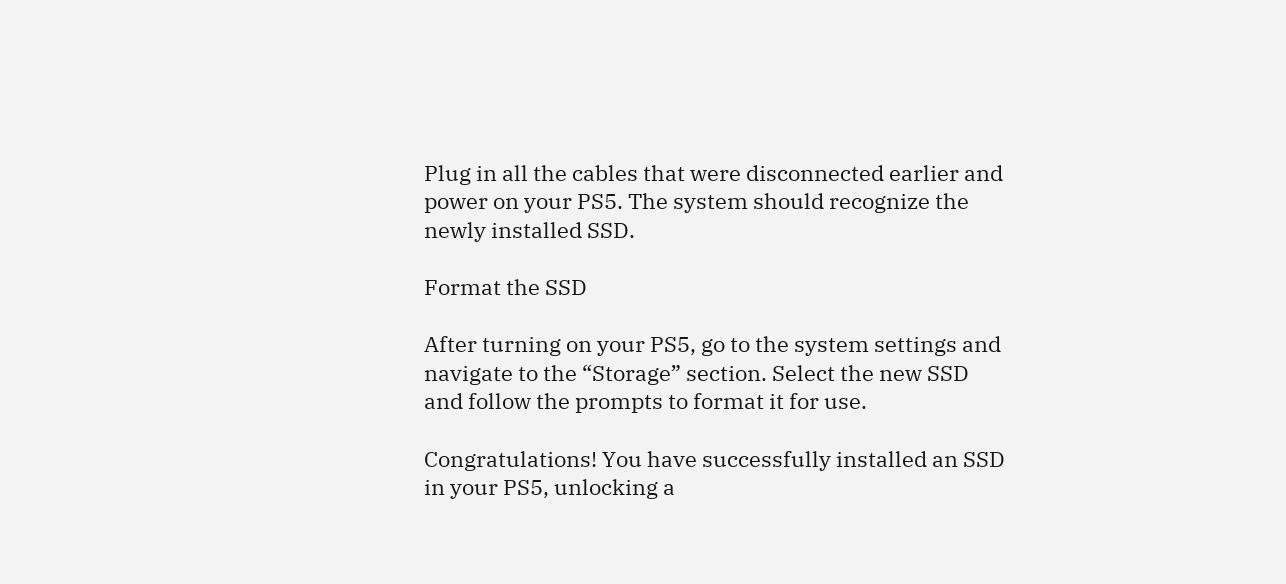Plug in all the cables that were disconnected earlier and power on your PS5. The system should recognize the newly installed SSD.

Format the SSD

After turning on your PS5, go to the system settings and navigate to the “Storage” section. Select the new SSD and follow the prompts to format it for use.

Congratulations! You have successfully installed an SSD in your PS5, unlocking a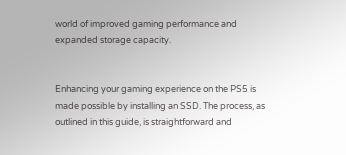world of improved gaming performance and expanded storage capacity.


Enhancing your gaming experience on the PS5 is made possible by installing an SSD. The process, as outlined in this guide, is straightforward and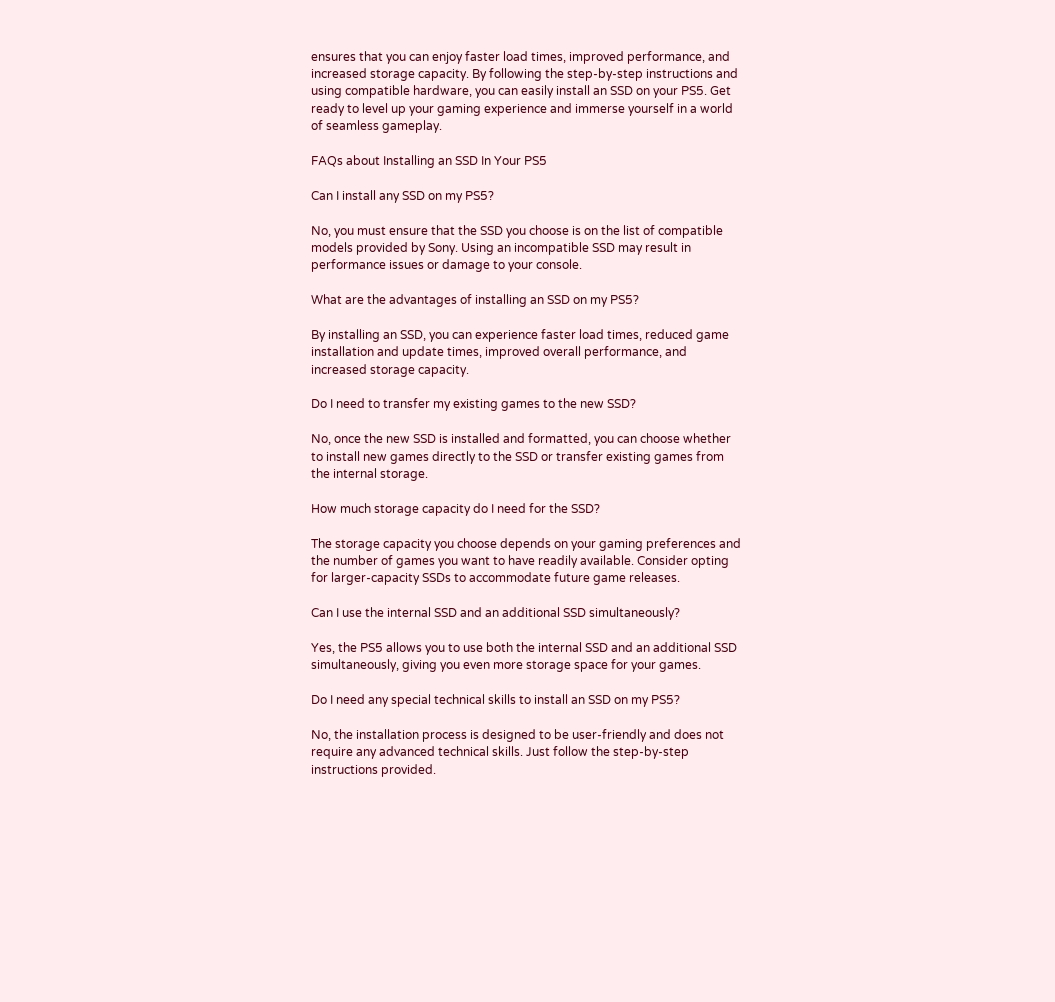ensures that you can enjoy faster load times, improved performance, and increased storage capacity. By following the step-by-step instructions and using compatible hardware, you can easily install an SSD on your PS5. Get ready to level up your gaming experience and immerse yourself in a world of seamless gameplay.

FAQs about Installing an SSD In Your PS5

Can I install any SSD on my PS5?

No, you must ensure that the SSD you choose is on the list of compatible models provided by Sony. Using an incompatible SSD may result in performance issues or damage to your console.

What are the advantages of installing an SSD on my PS5?

By installing an SSD, you can experience faster load times, reduced game installation and update times, improved overall performance, and increased storage capacity.

Do I need to transfer my existing games to the new SSD?

No, once the new SSD is installed and formatted, you can choose whether to install new games directly to the SSD or transfer existing games from the internal storage.

How much storage capacity do I need for the SSD?

The storage capacity you choose depends on your gaming preferences and the number of games you want to have readily available. Consider opting for larger-capacity SSDs to accommodate future game releases.

Can I use the internal SSD and an additional SSD simultaneously?

Yes, the PS5 allows you to use both the internal SSD and an additional SSD simultaneously, giving you even more storage space for your games.

Do I need any special technical skills to install an SSD on my PS5?

No, the installation process is designed to be user-friendly and does not require any advanced technical skills. Just follow the step-by-step instructions provided.